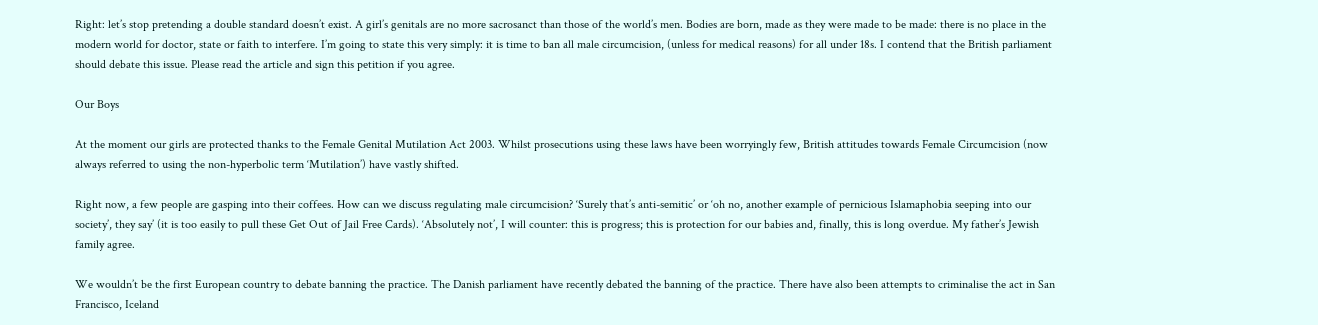Right: let’s stop pretending a double standard doesn’t exist. A girl’s genitals are no more sacrosanct than those of the world’s men. Bodies are born, made as they were made to be made: there is no place in the modern world for doctor, state or faith to interfere. I’m going to state this very simply: it is time to ban all male circumcision, (unless for medical reasons) for all under 18s. I contend that the British parliament should debate this issue. Please read the article and sign this petition if you agree.

Our Boys

At the moment our girls are protected thanks to the Female Genital Mutilation Act 2003. Whilst prosecutions using these laws have been worryingly few, British attitudes towards Female Circumcision (now always referred to using the non-hyperbolic term ‘Mutilation’) have vastly shifted.

Right now, a few people are gasping into their coffees. How can we discuss regulating male circumcision? ‘Surely that’s anti-semitic’ or ‘oh no, another example of pernicious Islamaphobia seeping into our society’, they say’ (it is too easily to pull these Get Out of Jail Free Cards). ‘Absolutely not’, I will counter: this is progress; this is protection for our babies and, finally, this is long overdue. My father’s Jewish family agree.

We wouldn’t be the first European country to debate banning the practice. The Danish parliament have recently debated the banning of the practice. There have also been attempts to criminalise the act in San Francisco, Iceland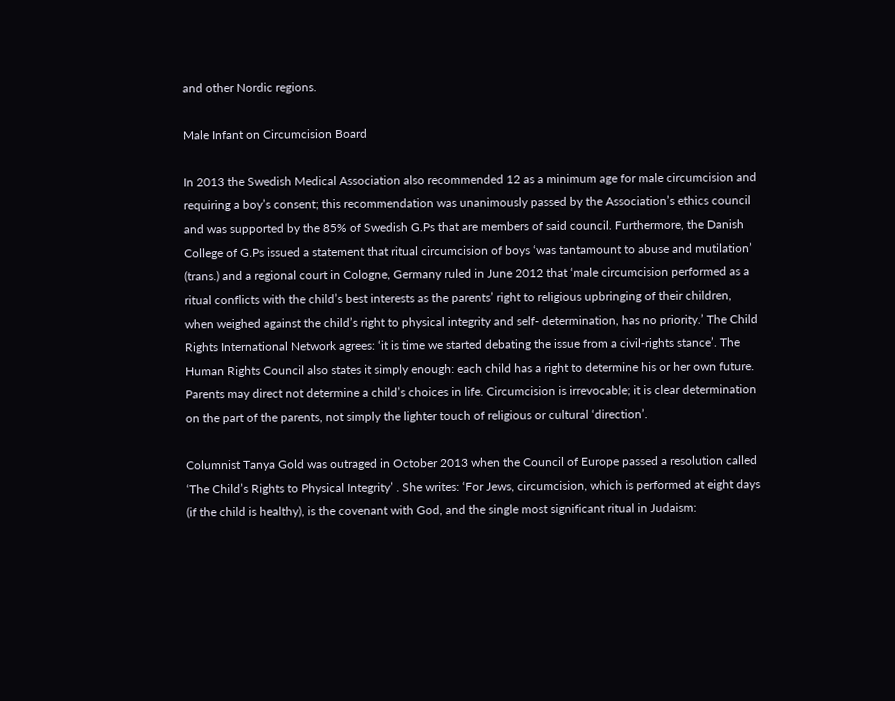and other Nordic regions.

Male Infant on Circumcision Board

In 2013 the Swedish Medical Association also recommended 12 as a minimum age for male circumcision and requiring a boy’s consent; this recommendation was unanimously passed by the Association’s ethics council and was supported by the 85% of Swedish G.Ps that are members of said council. Furthermore, the Danish College of G.Ps issued a statement that ritual circumcision of boys ‘was tantamount to abuse and mutilation’ (trans.) and a regional court in Cologne, Germany ruled in June 2012 that ‘male circumcision performed as a ritual conflicts with the child’s best interests as the parents’ right to religious upbringing of their children, when weighed against the child’s right to physical integrity and self- determination, has no priority.’ The Child Rights International Network agrees: ‘it is time we started debating the issue from a civil-rights stance’. The Human Rights Council also states it simply enough: each child has a right to determine his or her own future. Parents may direct not determine a child’s choices in life. Circumcision is irrevocable; it is clear determination on the part of the parents, not simply the lighter touch of religious or cultural ‘direction’.

Columnist Tanya Gold was outraged in October 2013 when the Council of Europe passed a resolution called ‘The Child’s Rights to Physical Integrity’ . She writes: ‘For Jews, circumcision, which is performed at eight days (if the child is healthy), is the covenant with God, and the single most significant ritual in Judaism: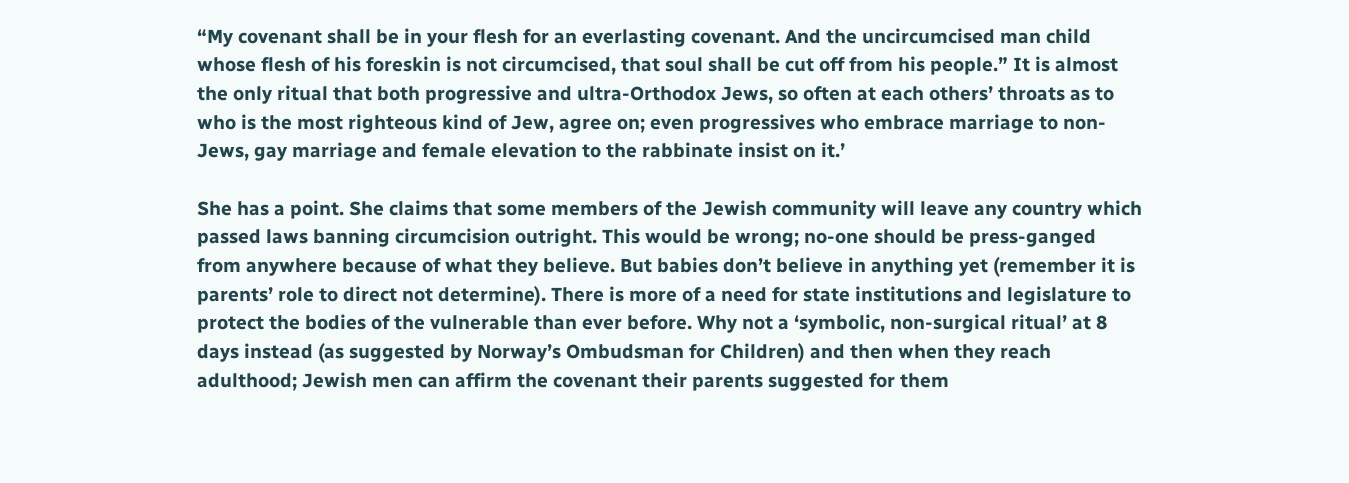“My covenant shall be in your flesh for an everlasting covenant. And the uncircumcised man child whose flesh of his foreskin is not circumcised, that soul shall be cut off from his people.” It is almost the only ritual that both progressive and ultra-Orthodox Jews, so often at each others’ throats as to who is the most righteous kind of Jew, agree on; even progressives who embrace marriage to non-Jews, gay marriage and female elevation to the rabbinate insist on it.’

She has a point. She claims that some members of the Jewish community will leave any country which passed laws banning circumcision outright. This would be wrong; no-one should be press-ganged from anywhere because of what they believe. But babies don’t believe in anything yet (remember it is parents’ role to direct not determine). There is more of a need for state institutions and legislature to protect the bodies of the vulnerable than ever before. Why not a ‘symbolic, non-surgical ritual’ at 8 days instead (as suggested by Norway’s Ombudsman for Children) and then when they reach adulthood; Jewish men can affirm the covenant their parents suggested for them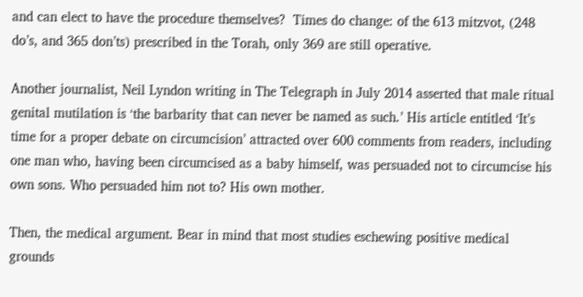and can elect to have the procedure themselves?  Times do change: of the 613 mitzvot, (248 do’s, and 365 don’ts) prescribed in the Torah, only 369 are still operative.

Another journalist, Neil Lyndon writing in The Telegraph in July 2014 asserted that male ritual genital mutilation is ‘the barbarity that can never be named as such.’ His article entitled ‘It’s time for a proper debate on circumcision’ attracted over 600 comments from readers, including one man who, having been circumcised as a baby himself, was persuaded not to circumcise his own sons. Who persuaded him not to? His own mother.

Then, the medical argument. Bear in mind that most studies eschewing positive medical grounds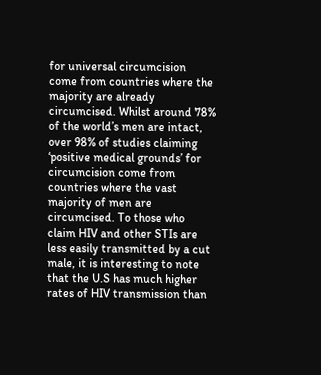for universal circumcision come from countries where the majority are already circumcised. Whilst around 78% of the world’s men are intact, over 98% of studies claiming ‘positive medical grounds’ for circumcision come from countries where the vast majority of men are circumcised. To those who claim HIV and other STIs are less easily transmitted by a cut male, it is interesting to note that the U.S has much higher rates of HIV transmission than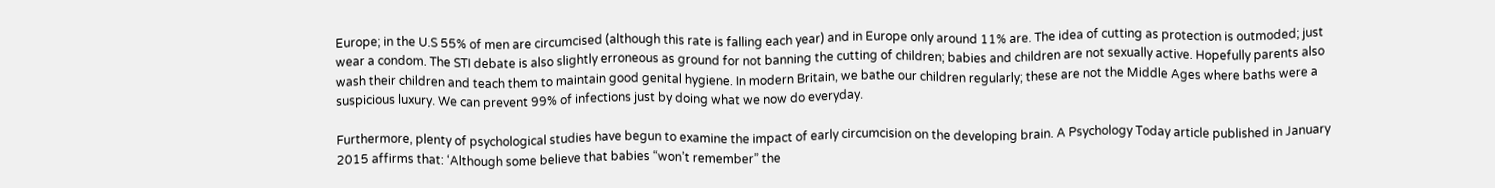Europe; in the U.S 55% of men are circumcised (although this rate is falling each year) and in Europe only around 11% are. The idea of cutting as protection is outmoded; just wear a condom. The STI debate is also slightly erroneous as ground for not banning the cutting of children; babies and children are not sexually active. Hopefully parents also wash their children and teach them to maintain good genital hygiene. In modern Britain, we bathe our children regularly; these are not the Middle Ages where baths were a suspicious luxury. We can prevent 99% of infections just by doing what we now do everyday.

Furthermore, plenty of psychological studies have begun to examine the impact of early circumcision on the developing brain. A Psychology Today article published in January 2015 affirms that: ‘Although some believe that babies “won’t remember” the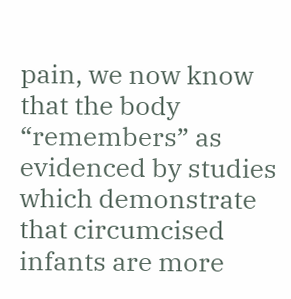pain, we now know that the body “remembers” as evidenced by studies which demonstrate that circumcised infants are more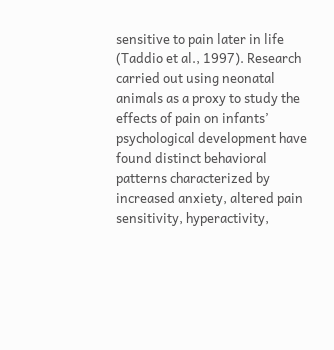sensitive to pain later in life (Taddio et al., 1997). Research carried out using neonatal animals as a proxy to study the effects of pain on infants’ psychological development have found distinct behavioral patterns characterized by increased anxiety, altered pain sensitivity, hyperactivity,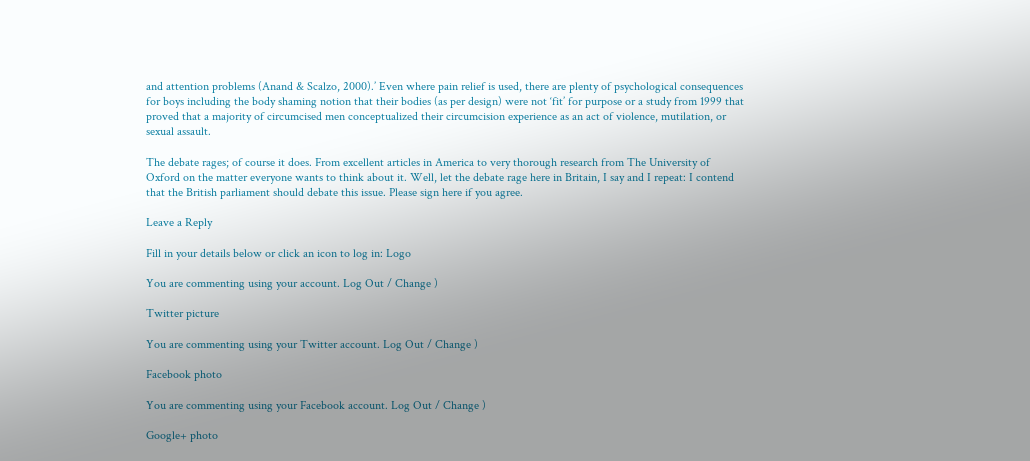and attention problems (Anand & Scalzo, 2000).’ Even where pain relief is used, there are plenty of psychological consequences for boys including the body shaming notion that their bodies (as per design) were not ‘fit’ for purpose or a study from 1999 that proved that a majority of circumcised men conceptualized their circumcision experience as an act of violence, mutilation, or sexual assault.

The debate rages; of course it does. From excellent articles in America to very thorough research from The University of Oxford on the matter everyone wants to think about it. Well, let the debate rage here in Britain, I say and I repeat: I contend that the British parliament should debate this issue. Please sign here if you agree.

Leave a Reply

Fill in your details below or click an icon to log in: Logo

You are commenting using your account. Log Out / Change )

Twitter picture

You are commenting using your Twitter account. Log Out / Change )

Facebook photo

You are commenting using your Facebook account. Log Out / Change )

Google+ photo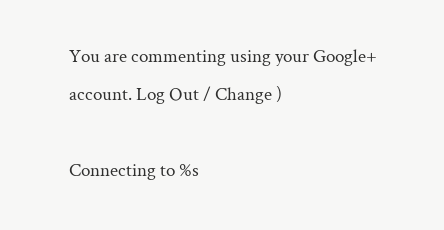You are commenting using your Google+ account. Log Out / Change )

Connecting to %s